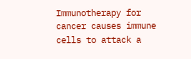Immunotherapy for cancer causes immune cells to attack a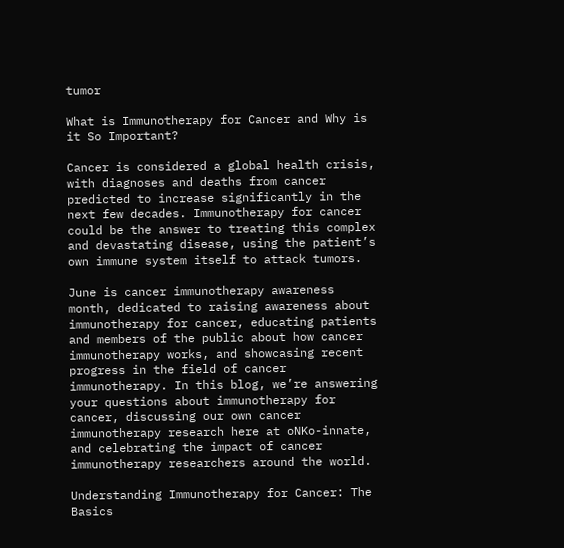tumor

What is Immunotherapy for Cancer and Why is it So Important?

Cancer is considered a global health crisis, with diagnoses and deaths from cancer predicted to increase significantly in the next few decades. Immunotherapy for cancer could be the answer to treating this complex and devastating disease, using the patient’s own immune system itself to attack tumors.

June is cancer immunotherapy awareness month, dedicated to raising awareness about immunotherapy for cancer, educating patients and members of the public about how cancer immunotherapy works, and showcasing recent progress in the field of cancer immunotherapy. In this blog, we’re answering your questions about immunotherapy for cancer, discussing our own cancer immunotherapy research here at oNKo-innate, and celebrating the impact of cancer immunotherapy researchers around the world.

Understanding Immunotherapy for Cancer: The Basics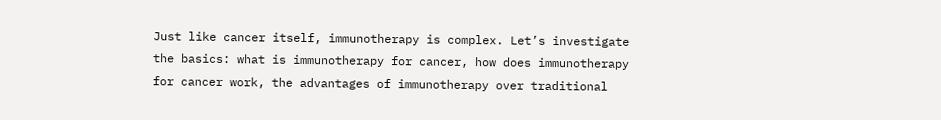Just like cancer itself, immunotherapy is complex. Let’s investigate the basics: what is immunotherapy for cancer, how does immunotherapy for cancer work, the advantages of immunotherapy over traditional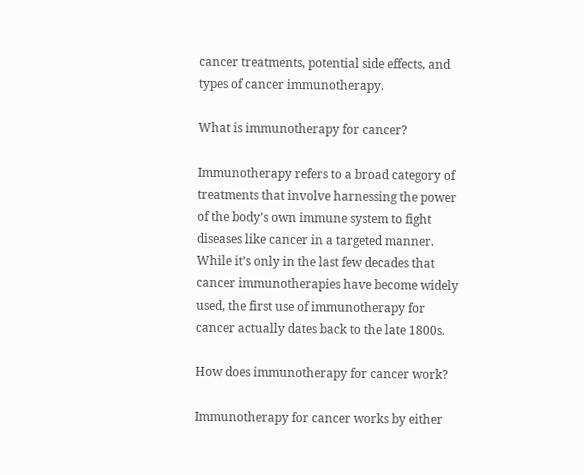cancer treatments, potential side effects, and types of cancer immunotherapy.

What is immunotherapy for cancer?

Immunotherapy refers to a broad category of treatments that involve harnessing the power of the body’s own immune system to fight diseases like cancer in a targeted manner. While it’s only in the last few decades that cancer immunotherapies have become widely used, the first use of immunotherapy for cancer actually dates back to the late 1800s.

How does immunotherapy for cancer work?

Immunotherapy for cancer works by either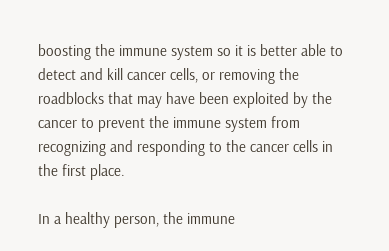boosting the immune system so it is better able to detect and kill cancer cells, or removing the roadblocks that may have been exploited by the cancer to prevent the immune system from recognizing and responding to the cancer cells in the first place.

In a healthy person, the immune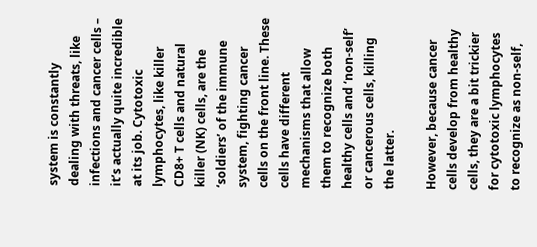system is constantly dealing with threats, like infections and cancer cells – it’s actually quite incredible at its job. Cytotoxic lymphocytes, like killer CD8+ T cells and natural killer (NK) cells, are the ‘soldiers’ of the immune system, fighting cancer cells on the front line. These cells have different mechanisms that allow them to recognize both healthy cells and ‘non-self’ or cancerous cells, killing the latter.

However, because cancer cells develop from healthy cells, they are a bit trickier for cytotoxic lymphocytes to recognize as non-self,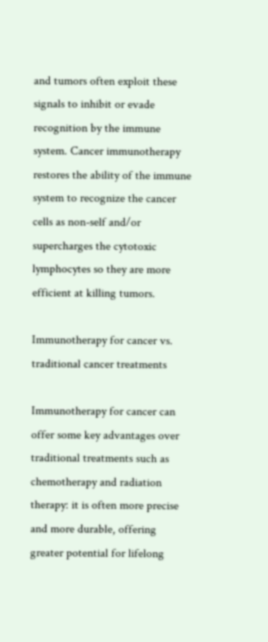and tumors often exploit these signals to inhibit or evade recognition by the immune system. Cancer immunotherapy restores the ability of the immune system to recognize the cancer cells as non-self and/or supercharges the cytotoxic lymphocytes so they are more efficient at killing tumors.

Immunotherapy for cancer vs. traditional cancer treatments

Immunotherapy for cancer can offer some key advantages over traditional treatments such as chemotherapy and radiation therapy: it is often more precise and more durable, offering greater potential for lifelong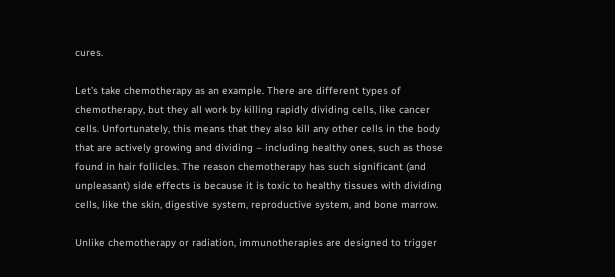cures.

Let’s take chemotherapy as an example. There are different types of chemotherapy, but they all work by killing rapidly dividing cells, like cancer cells. Unfortunately, this means that they also kill any other cells in the body that are actively growing and dividing – including healthy ones, such as those found in hair follicles. The reason chemotherapy has such significant (and unpleasant) side effects is because it is toxic to healthy tissues with dividing cells, like the skin, digestive system, reproductive system, and bone marrow.

Unlike chemotherapy or radiation, immunotherapies are designed to trigger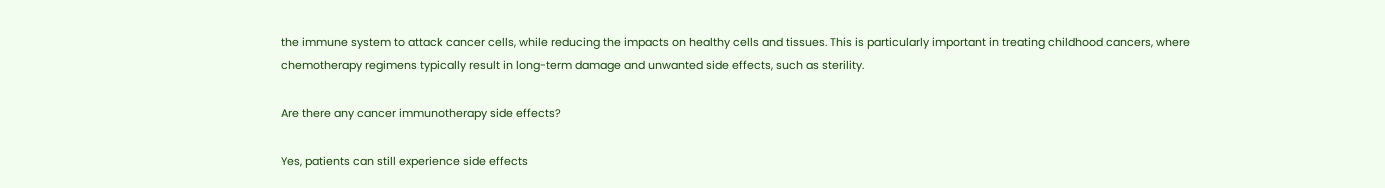the immune system to attack cancer cells, while reducing the impacts on healthy cells and tissues. This is particularly important in treating childhood cancers, where chemotherapy regimens typically result in long-term damage and unwanted side effects, such as sterility.

Are there any cancer immunotherapy side effects?

Yes, patients can still experience side effects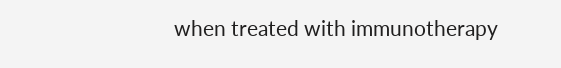when treated with immunotherapy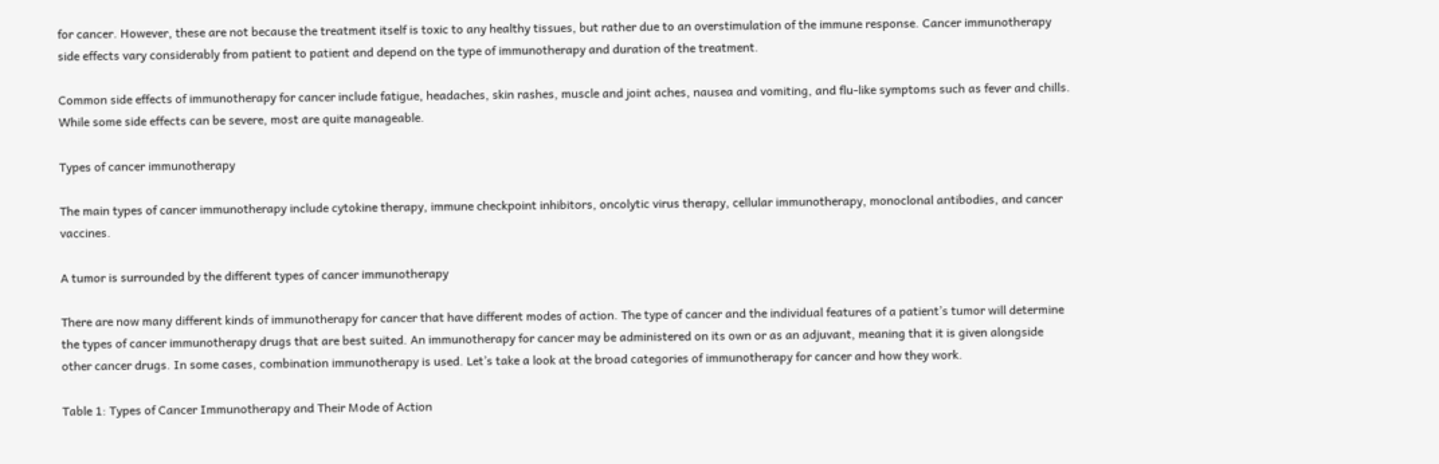for cancer. However, these are not because the treatment itself is toxic to any healthy tissues, but rather due to an overstimulation of the immune response. Cancer immunotherapy side effects vary considerably from patient to patient and depend on the type of immunotherapy and duration of the treatment.

Common side effects of immunotherapy for cancer include fatigue, headaches, skin rashes, muscle and joint aches, nausea and vomiting, and flu-like symptoms such as fever and chills. While some side effects can be severe, most are quite manageable.

Types of cancer immunotherapy

The main types of cancer immunotherapy include cytokine therapy, immune checkpoint inhibitors, oncolytic virus therapy, cellular immunotherapy, monoclonal antibodies, and cancer vaccines.

A tumor is surrounded by the different types of cancer immunotherapy

There are now many different kinds of immunotherapy for cancer that have different modes of action. The type of cancer and the individual features of a patient’s tumor will determine the types of cancer immunotherapy drugs that are best suited. An immunotherapy for cancer may be administered on its own or as an adjuvant, meaning that it is given alongside other cancer drugs. In some cases, combination immunotherapy is used. Let’s take a look at the broad categories of immunotherapy for cancer and how they work.

Table 1: Types of Cancer Immunotherapy and Their Mode of Action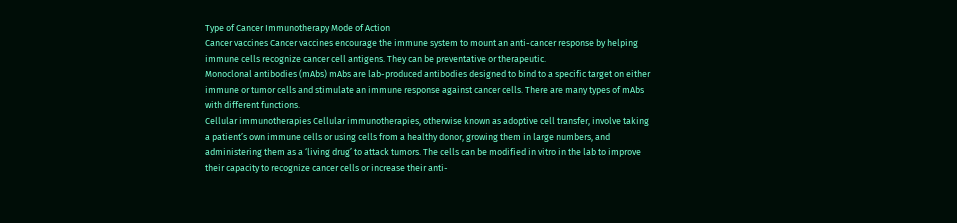Type of Cancer Immunotherapy Mode of Action
Cancer vaccines Cancer vaccines encourage the immune system to mount an anti-cancer response by helping immune cells recognize cancer cell antigens. They can be preventative or therapeutic.
Monoclonal antibodies (mAbs) mAbs are lab-produced antibodies designed to bind to a specific target on either immune or tumor cells and stimulate an immune response against cancer cells. There are many types of mAbs with different functions.
Cellular immunotherapies Cellular immunotherapies, otherwise known as adoptive cell transfer, involve taking a patient’s own immune cells or using cells from a healthy donor, growing them in large numbers, and administering them as a ‘living drug’ to attack tumors. The cells can be modified in vitro in the lab to improve their capacity to recognize cancer cells or increase their anti-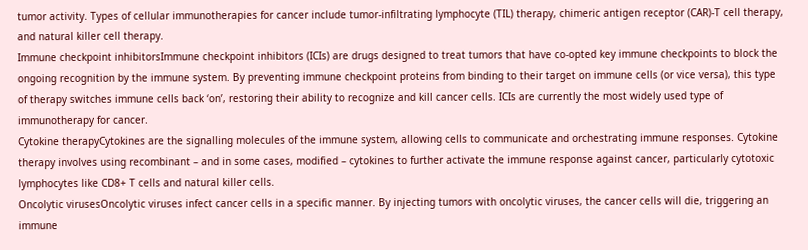tumor activity. Types of cellular immunotherapies for cancer include tumor-infiltrating lymphocyte (TIL) therapy, chimeric antigen receptor (CAR)-T cell therapy, and natural killer cell therapy.
Immune checkpoint inhibitorsImmune checkpoint inhibitors (ICIs) are drugs designed to treat tumors that have co-opted key immune checkpoints to block the ongoing recognition by the immune system. By preventing immune checkpoint proteins from binding to their target on immune cells (or vice versa), this type of therapy switches immune cells back ‘on’, restoring their ability to recognize and kill cancer cells. ICIs are currently the most widely used type of immunotherapy for cancer.
Cytokine therapyCytokines are the signalling molecules of the immune system, allowing cells to communicate and orchestrating immune responses. Cytokine therapy involves using recombinant – and in some cases, modified – cytokines to further activate the immune response against cancer, particularly cytotoxic lymphocytes like CD8+ T cells and natural killer cells.
Oncolytic virusesOncolytic viruses infect cancer cells in a specific manner. By injecting tumors with oncolytic viruses, the cancer cells will die, triggering an immune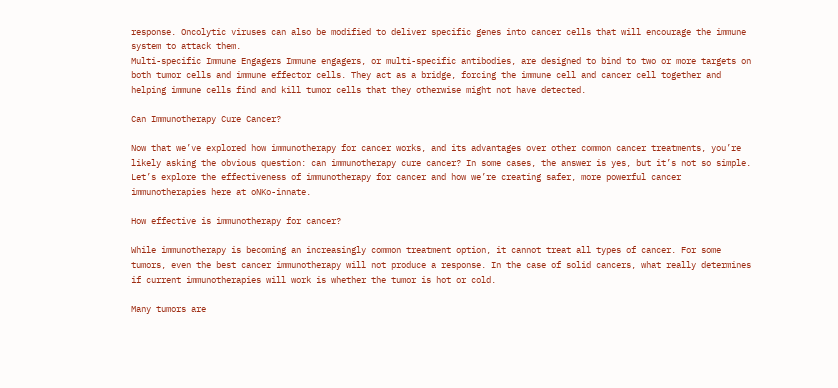response. Oncolytic viruses can also be modified to deliver specific genes into cancer cells that will encourage the immune system to attack them.
Multi-specific Immune Engagers Immune engagers, or multi-specific antibodies, are designed to bind to two or more targets on both tumor cells and immune effector cells. They act as a bridge, forcing the immune cell and cancer cell together and helping immune cells find and kill tumor cells that they otherwise might not have detected.

Can Immunotherapy Cure Cancer?

Now that we’ve explored how immunotherapy for cancer works, and its advantages over other common cancer treatments, you’re likely asking the obvious question: can immunotherapy cure cancer? In some cases, the answer is yes, but it’s not so simple. Let’s explore the effectiveness of immunotherapy for cancer and how we’re creating safer, more powerful cancer immunotherapies here at oNKo-innate.

How effective is immunotherapy for cancer?

While immunotherapy is becoming an increasingly common treatment option, it cannot treat all types of cancer. For some tumors, even the best cancer immunotherapy will not produce a response. In the case of solid cancers, what really determines if current immunotherapies will work is whether the tumor is hot or cold.

Many tumors are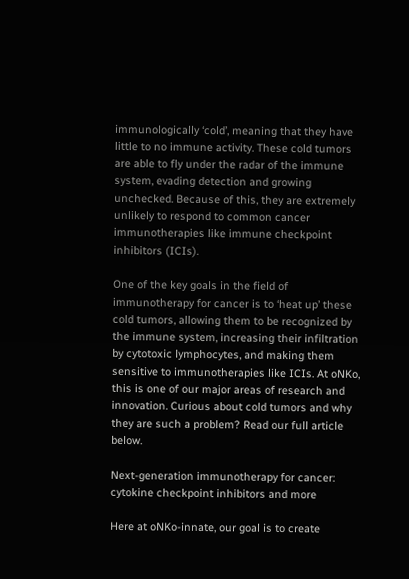immunologically ‘cold’, meaning that they have little to no immune activity. These cold tumors are able to fly under the radar of the immune system, evading detection and growing unchecked. Because of this, they are extremely unlikely to respond to common cancer immunotherapies like immune checkpoint inhibitors (ICIs).

One of the key goals in the field of immunotherapy for cancer is to ‘heat up’ these cold tumors, allowing them to be recognized by the immune system, increasing their infiltration by cytotoxic lymphocytes, and making them sensitive to immunotherapies like ICIs. At oNKo, this is one of our major areas of research and innovation. Curious about cold tumors and why they are such a problem? Read our full article below.

Next-generation immunotherapy for cancer: cytokine checkpoint inhibitors and more

Here at oNKo-innate, our goal is to create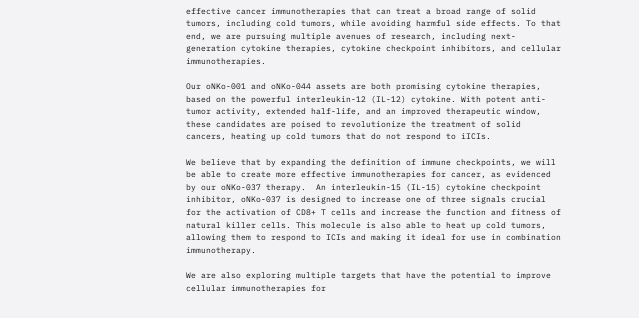effective cancer immunotherapies that can treat a broad range of solid tumors, including cold tumors, while avoiding harmful side effects. To that end, we are pursuing multiple avenues of research, including next-generation cytokine therapies, cytokine checkpoint inhibitors, and cellular immunotherapies.

Our oNKo-001 and oNKo-044 assets are both promising cytokine therapies, based on the powerful interleukin-12 (IL-12) cytokine. With potent anti-tumor activity, extended half-life, and an improved therapeutic window, these candidates are poised to revolutionize the treatment of solid cancers, heating up cold tumors that do not respond to iICIs.

We believe that by expanding the definition of immune checkpoints, we will be able to create more effective immunotherapies for cancer, as evidenced by our oNKo-037 therapy.  An interleukin-15 (IL-15) cytokine checkpoint inhibitor, oNKo-037 is designed to increase one of three signals crucial for the activation of CD8+ T cells and increase the function and fitness of natural killer cells. This molecule is also able to heat up cold tumors, allowing them to respond to ICIs and making it ideal for use in combination immunotherapy.

We are also exploring multiple targets that have the potential to improve cellular immunotherapies for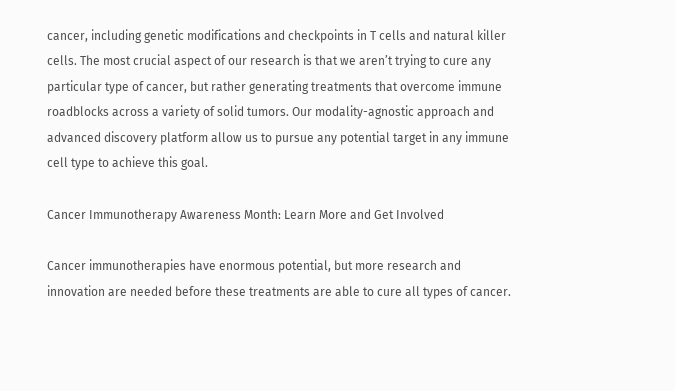cancer, including genetic modifications and checkpoints in T cells and natural killer cells. The most crucial aspect of our research is that we aren’t trying to cure any particular type of cancer, but rather generating treatments that overcome immune roadblocks across a variety of solid tumors. Our modality-agnostic approach and advanced discovery platform allow us to pursue any potential target in any immune cell type to achieve this goal.

Cancer Immunotherapy Awareness Month: Learn More and Get Involved

Cancer immunotherapies have enormous potential, but more research and innovation are needed before these treatments are able to cure all types of cancer.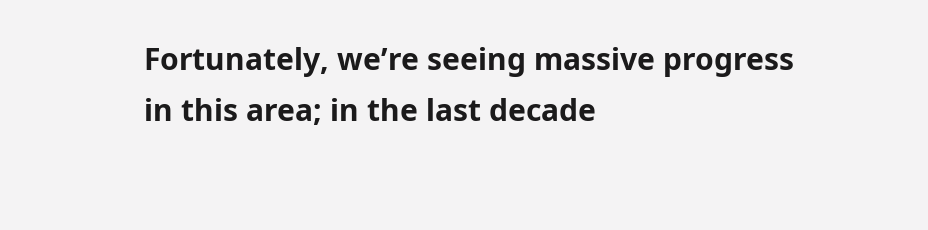Fortunately, we’re seeing massive progress in this area; in the last decade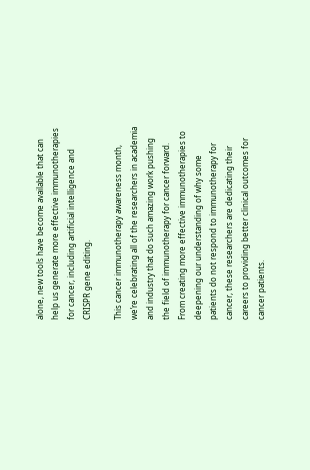alone, new tools have become available that can help us generate more effective immunotherapies for cancer, including artificial intelligence and CRISPR gene editing.

This cancer immunotherapy awareness month, we’re celebrating all of the researchers in academia and industry that do such amazing work pushing the field of immunotherapy for cancer forward. From creating more effective immunotherapies to deepening our understanding of why some patients do not respond to immunotherapy for cancer, these researchers are dedicating their careers to providing better clinical outcomes for cancer patients.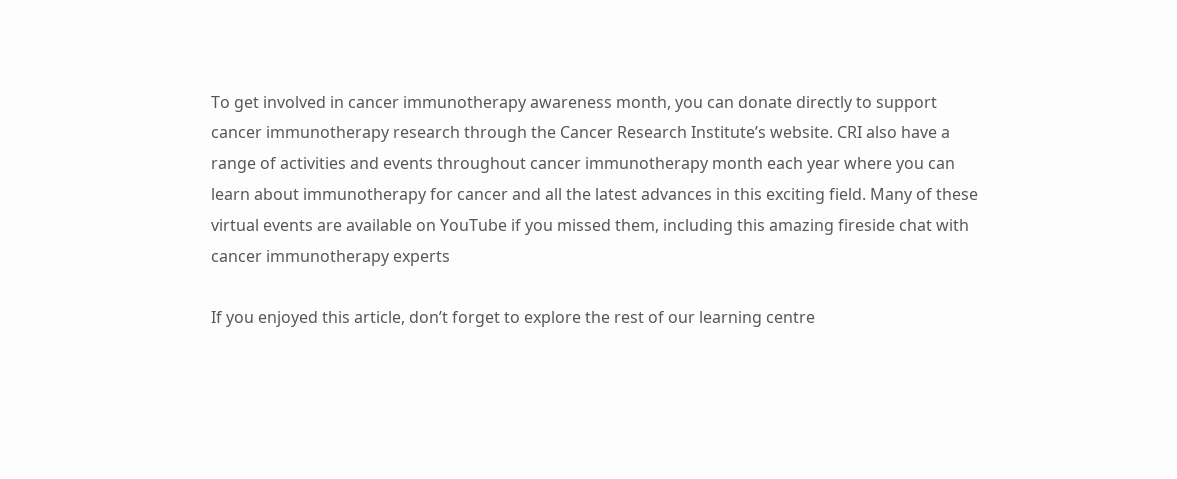To get involved in cancer immunotherapy awareness month, you can donate directly to support cancer immunotherapy research through the Cancer Research Institute’s website. CRI also have a range of activities and events throughout cancer immunotherapy month each year where you can learn about immunotherapy for cancer and all the latest advances in this exciting field. Many of these virtual events are available on YouTube if you missed them, including this amazing fireside chat with cancer immunotherapy experts

If you enjoyed this article, don’t forget to explore the rest of our learning centre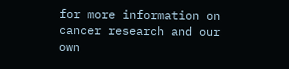for more information on cancer research and our own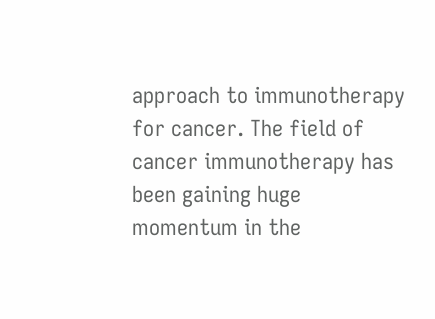approach to immunotherapy for cancer. The field of cancer immunotherapy has been gaining huge momentum in the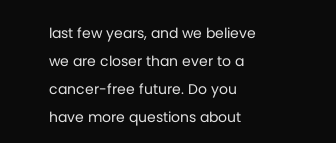last few years, and we believe we are closer than ever to a cancer-free future. Do you have more questions about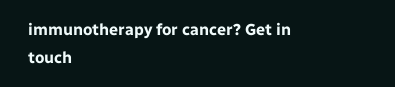immunotherapy for cancer? Get in touch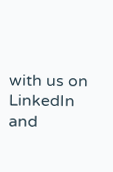with us on LinkedIn and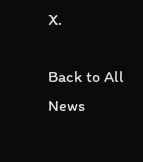X.

Back to All News